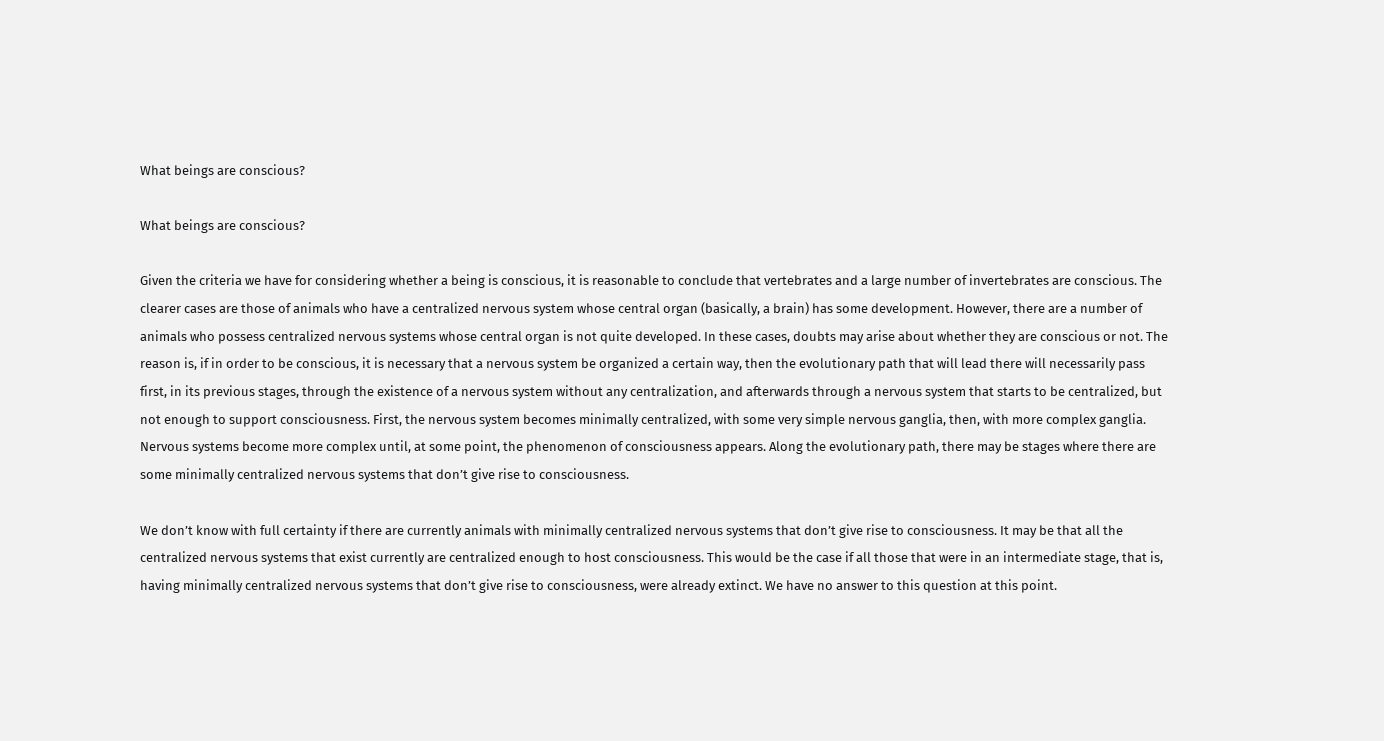What beings are conscious?

What beings are conscious?

Given the criteria we have for considering whether a being is conscious, it is reasonable to conclude that vertebrates and a large number of invertebrates are conscious. The clearer cases are those of animals who have a centralized nervous system whose central organ (basically, a brain) has some development. However, there are a number of animals who possess centralized nervous systems whose central organ is not quite developed. In these cases, doubts may arise about whether they are conscious or not. The reason is, if in order to be conscious, it is necessary that a nervous system be organized a certain way, then the evolutionary path that will lead there will necessarily pass first, in its previous stages, through the existence of a nervous system without any centralization, and afterwards through a nervous system that starts to be centralized, but not enough to support consciousness. First, the nervous system becomes minimally centralized, with some very simple nervous ganglia, then, with more complex ganglia. Nervous systems become more complex until, at some point, the phenomenon of consciousness appears. Along the evolutionary path, there may be stages where there are some minimally centralized nervous systems that don’t give rise to consciousness.

We don’t know with full certainty if there are currently animals with minimally centralized nervous systems that don’t give rise to consciousness. It may be that all the centralized nervous systems that exist currently are centralized enough to host consciousness. This would be the case if all those that were in an intermediate stage, that is, having minimally centralized nervous systems that don’t give rise to consciousness, were already extinct. We have no answer to this question at this point.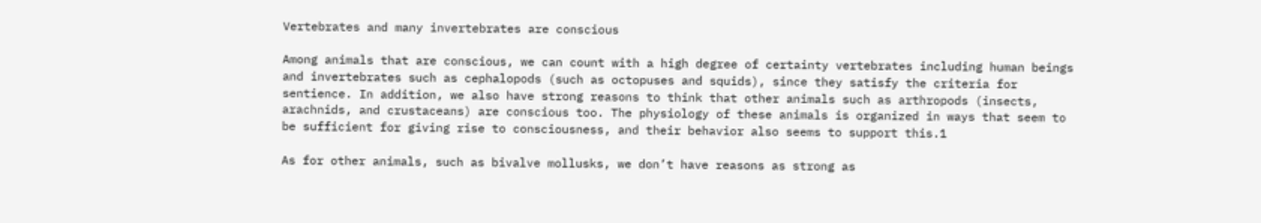Vertebrates and many invertebrates are conscious

Among animals that are conscious, we can count with a high degree of certainty vertebrates including human beings and invertebrates such as cephalopods (such as octopuses and squids), since they satisfy the criteria for sentience. In addition, we also have strong reasons to think that other animals such as arthropods (insects, arachnids, and crustaceans) are conscious too. The physiology of these animals is organized in ways that seem to be sufficient for giving rise to consciousness, and their behavior also seems to support this.1

As for other animals, such as bivalve mollusks, we don’t have reasons as strong as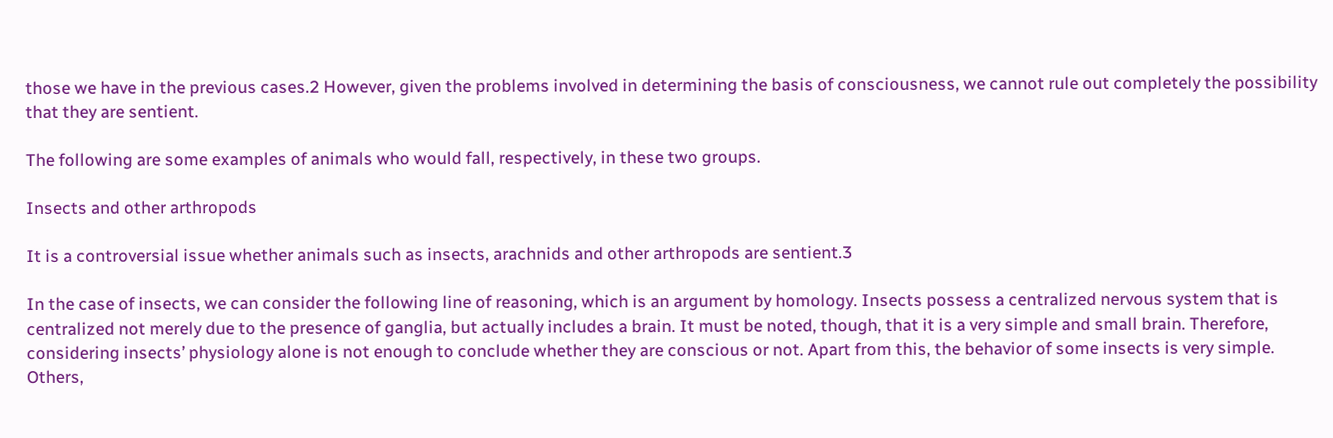those we have in the previous cases.2 However, given the problems involved in determining the basis of consciousness, we cannot rule out completely the possibility that they are sentient.

The following are some examples of animals who would fall, respectively, in these two groups.

Insects and other arthropods

It is a controversial issue whether animals such as insects, arachnids and other arthropods are sentient.3

In the case of insects, we can consider the following line of reasoning, which is an argument by homology. Insects possess a centralized nervous system that is centralized not merely due to the presence of ganglia, but actually includes a brain. It must be noted, though, that it is a very simple and small brain. Therefore, considering insects’ physiology alone is not enough to conclude whether they are conscious or not. Apart from this, the behavior of some insects is very simple. Others,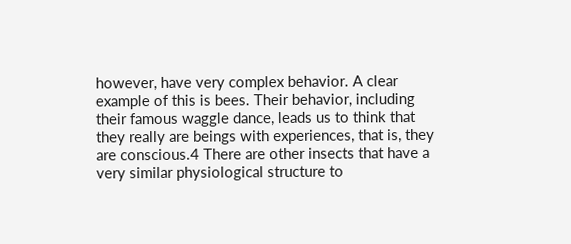however, have very complex behavior. A clear example of this is bees. Their behavior, including their famous waggle dance, leads us to think that they really are beings with experiences, that is, they are conscious.4 There are other insects that have a very similar physiological structure to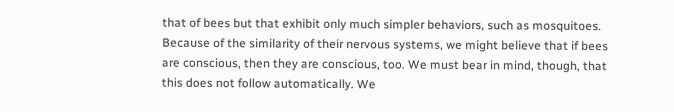that of bees but that exhibit only much simpler behaviors, such as mosquitoes. Because of the similarity of their nervous systems, we might believe that if bees are conscious, then they are conscious, too. We must bear in mind, though, that this does not follow automatically. We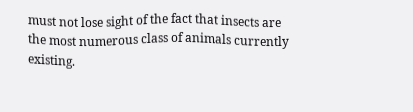must not lose sight of the fact that insects are the most numerous class of animals currently existing.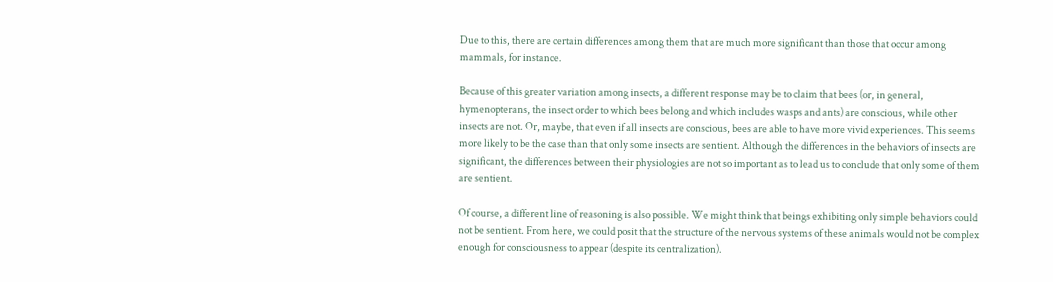Due to this, there are certain differences among them that are much more significant than those that occur among mammals, for instance.

Because of this greater variation among insects, a different response may be to claim that bees (or, in general, hymenopterans, the insect order to which bees belong and which includes wasps and ants) are conscious, while other insects are not. Or, maybe, that even if all insects are conscious, bees are able to have more vivid experiences. This seems more likely to be the case than that only some insects are sentient. Although the differences in the behaviors of insects are significant, the differences between their physiologies are not so important as to lead us to conclude that only some of them are sentient.

Of course, a different line of reasoning is also possible. We might think that beings exhibiting only simple behaviors could not be sentient. From here, we could posit that the structure of the nervous systems of these animals would not be complex enough for consciousness to appear (despite its centralization).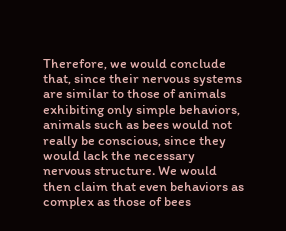Therefore, we would conclude that, since their nervous systems are similar to those of animals exhibiting only simple behaviors, animals such as bees would not really be conscious, since they would lack the necessary nervous structure. We would then claim that even behaviors as complex as those of bees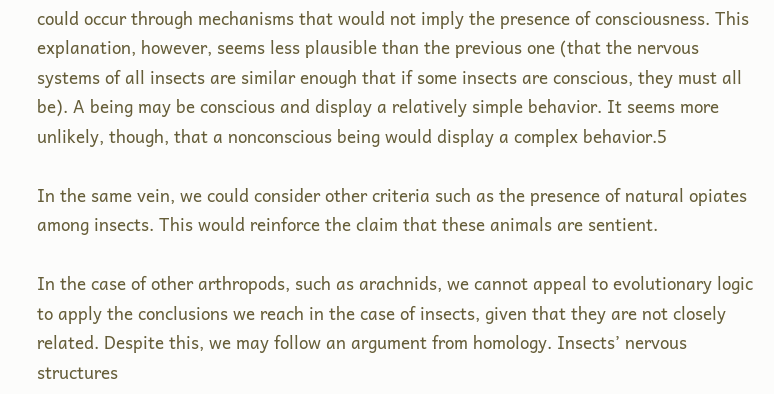could occur through mechanisms that would not imply the presence of consciousness. This explanation, however, seems less plausible than the previous one (that the nervous systems of all insects are similar enough that if some insects are conscious, they must all be). A being may be conscious and display a relatively simple behavior. It seems more unlikely, though, that a nonconscious being would display a complex behavior.5

In the same vein, we could consider other criteria such as the presence of natural opiates among insects. This would reinforce the claim that these animals are sentient.

In the case of other arthropods, such as arachnids, we cannot appeal to evolutionary logic to apply the conclusions we reach in the case of insects, given that they are not closely related. Despite this, we may follow an argument from homology. Insects’ nervous structures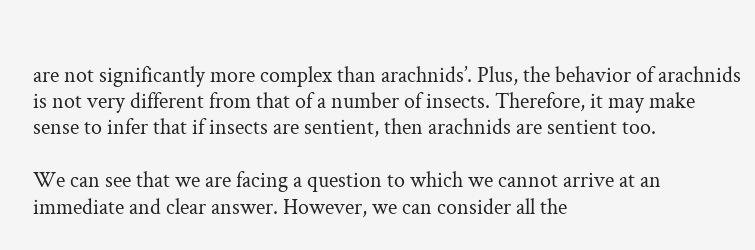are not significantly more complex than arachnids’. Plus, the behavior of arachnids is not very different from that of a number of insects. Therefore, it may make sense to infer that if insects are sentient, then arachnids are sentient too.

We can see that we are facing a question to which we cannot arrive at an immediate and clear answer. However, we can consider all the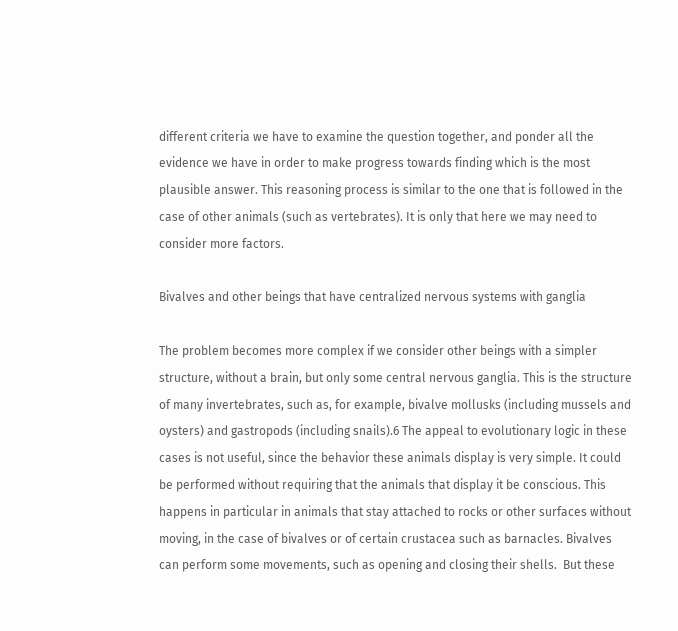different criteria we have to examine the question together, and ponder all the evidence we have in order to make progress towards finding which is the most plausible answer. This reasoning process is similar to the one that is followed in the case of other animals (such as vertebrates). It is only that here we may need to consider more factors.

Bivalves and other beings that have centralized nervous systems with ganglia

The problem becomes more complex if we consider other beings with a simpler structure, without a brain, but only some central nervous ganglia. This is the structure of many invertebrates, such as, for example, bivalve mollusks (including mussels and oysters) and gastropods (including snails).6 The appeal to evolutionary logic in these cases is not useful, since the behavior these animals display is very simple. It could be performed without requiring that the animals that display it be conscious. This happens in particular in animals that stay attached to rocks or other surfaces without moving, in the case of bivalves or of certain crustacea such as barnacles. Bivalves can perform some movements, such as opening and closing their shells.  But these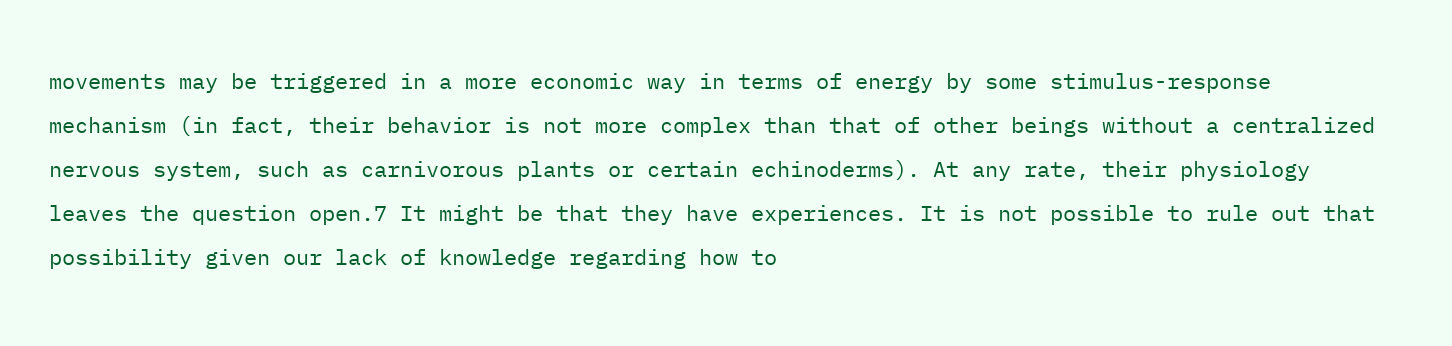movements may be triggered in a more economic way in terms of energy by some stimulus-response mechanism (in fact, their behavior is not more complex than that of other beings without a centralized nervous system, such as carnivorous plants or certain echinoderms). At any rate, their physiology leaves the question open.7 It might be that they have experiences. It is not possible to rule out that possibility given our lack of knowledge regarding how to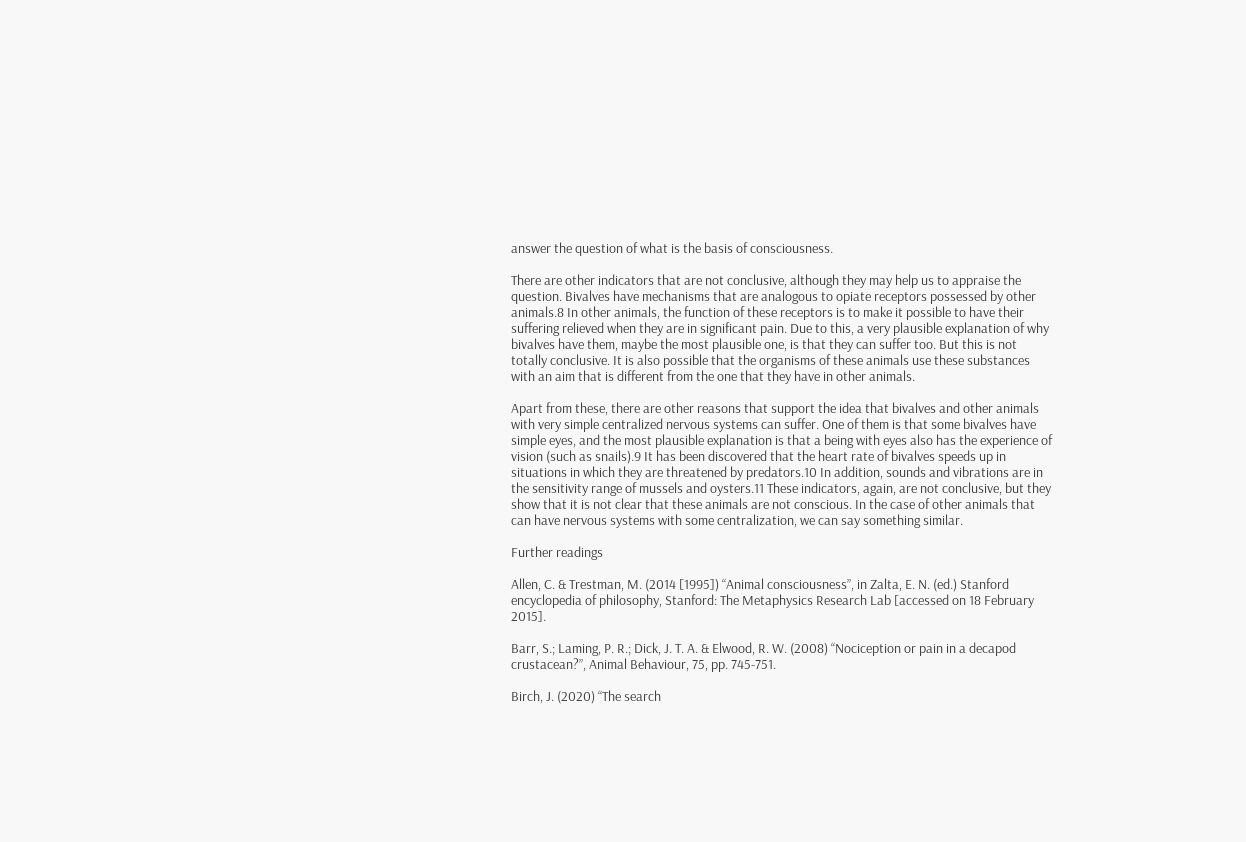answer the question of what is the basis of consciousness.

There are other indicators that are not conclusive, although they may help us to appraise the question. Bivalves have mechanisms that are analogous to opiate receptors possessed by other animals.8 In other animals, the function of these receptors is to make it possible to have their suffering relieved when they are in significant pain. Due to this, a very plausible explanation of why bivalves have them, maybe the most plausible one, is that they can suffer too. But this is not totally conclusive. It is also possible that the organisms of these animals use these substances with an aim that is different from the one that they have in other animals.

Apart from these, there are other reasons that support the idea that bivalves and other animals with very simple centralized nervous systems can suffer. One of them is that some bivalves have simple eyes, and the most plausible explanation is that a being with eyes also has the experience of vision (such as snails).9 It has been discovered that the heart rate of bivalves speeds up in situations in which they are threatened by predators.10 In addition, sounds and vibrations are in the sensitivity range of mussels and oysters.11 These indicators, again, are not conclusive, but they show that it is not clear that these animals are not conscious. In the case of other animals that can have nervous systems with some centralization, we can say something similar.

Further readings

Allen, C. & Trestman, M. (2014 [1995]) “Animal consciousness”, in Zalta, E. N. (ed.) Stanford encyclopedia of philosophy, Stanford: The Metaphysics Research Lab [accessed on 18 February 2015].

Barr, S.; Laming, P. R.; Dick, J. T. A. & Elwood, R. W. (2008) “Nociception or pain in a decapod crustacean?”, Animal Behaviour, 75, pp. 745-751.

Birch, J. (2020) “The search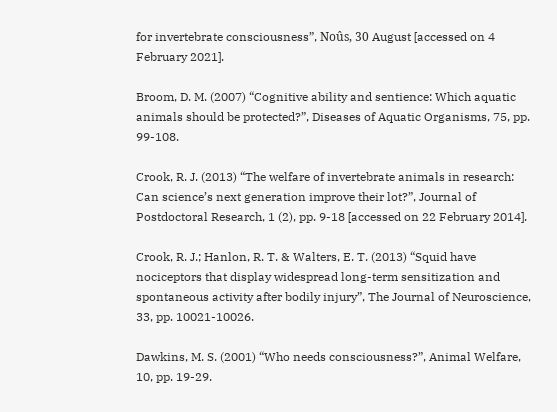for invertebrate consciousness”, Noûs, 30 August [accessed on 4 February 2021].

Broom, D. M. (2007) “Cognitive ability and sentience: Which aquatic animals should be protected?”, Diseases of Aquatic Organisms, 75, pp. 99-108.

Crook, R. J. (2013) “The welfare of invertebrate animals in research: Can science’s next generation improve their lot?”, Journal of Postdoctoral Research, 1 (2), pp. 9-18 [accessed on 22 February 2014].

Crook, R. J.; Hanlon, R. T. & Walters, E. T. (2013) “Squid have nociceptors that display widespread long-term sensitization and spontaneous activity after bodily injury”, The Journal of Neuroscience, 33, pp. 10021-10026.

Dawkins, M. S. (2001) “Who needs consciousness?”, Animal Welfare, 10, pp. 19-29.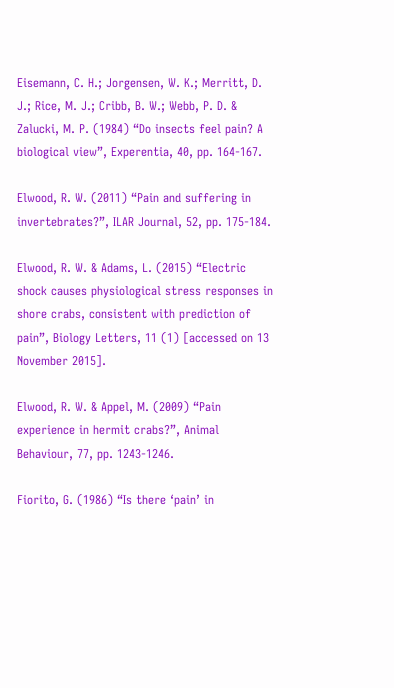Eisemann, C. H.; Jorgensen, W. K.; Merritt, D. J.; Rice, M. J.; Cribb, B. W.; Webb, P. D. & Zalucki, M. P. (1984) “Do insects feel pain? A biological view”, Experentia, 40, pp. 164-167.

Elwood, R. W. (2011) “Pain and suffering in invertebrates?”, ILAR Journal, 52, pp. 175-184.

Elwood, R. W. & Adams, L. (2015) “Electric shock causes physiological stress responses in shore crabs, consistent with prediction of pain”, Biology Letters, 11 (1) [accessed on 13 November 2015].

Elwood, R. W. & Appel, M. (2009) “Pain experience in hermit crabs?”, Animal Behaviour, 77, pp. 1243-1246.

Fiorito, G. (1986) “Is there ‘pain’ in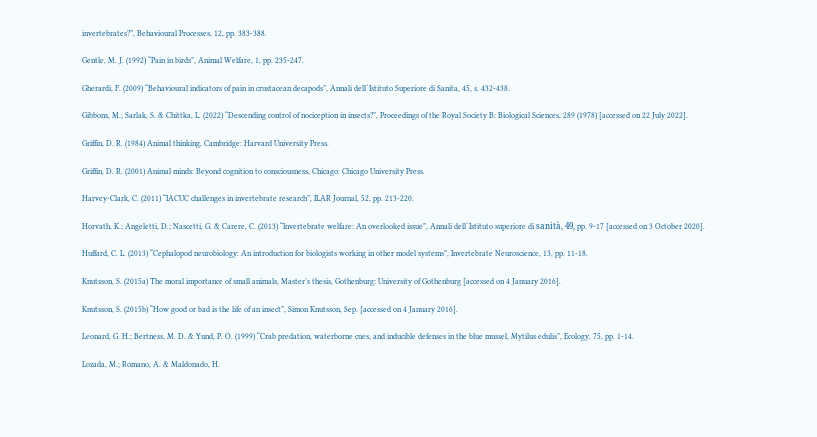invertebrates?”, Behavioural Processes, 12, pp. 383-388.

Gentle, M. J. (1992) “Pain in birds”, Animal Welfare, 1, pp. 235-247.

Gherardi, F. (2009) “Behavioural indicators of pain in crustacean decapods”, Annali dell´Istituto Superiore di Sanita, 45, s. 432-438.

Gibbons, M.; Sarlak, S. & Chittka, L. (2022) “Descending control of nociception in insects?”, Proceedings of the Royal Society B: Biological Sciences, 289 (1978) [accessed on 22 July 2022].

Griffin, D. R. (1984) Animal thinking, Cambridge: Harvard University Press.

Griffin, D. R. (2001) Animal minds: Beyond cognition to consciousness, Chicago: Chicago University Press.

Harvey-Clark, C. (2011) “IACUC challenges in invertebrate research”, ILAR Journal, 52, pp. 213-220.

Horvath, K.; Angeletti, D.; Nascetti, G. & Carere, C. (2013) “Invertebrate welfare: An overlooked issue”, Annali dell´Istituto superiore di sanità, 49, pp. 9-17 [accessed on 3 October 2020].

Huffard, C. L. (2013) “Cephalopod neurobiology: An introduction for biologists working in other model systems”, Invertebrate Neuroscience, 13, pp. 11-18.

Knutsson, S. (2015a) The moral importance of small animals, Master’s thesis, Gothenburg: University of Gothenburg [accessed on 4 January 2016].

Knutsson, S. (2015b) “How good or bad is the life of an insect”, Simon Knutsson, Sep. [accessed on 4 January 2016].

Leonard, G. H.; Bertness, M. D. & Yund, P. O. (1999) “Crab predation, waterborne cues, and inducible defenses in the blue mussel, Mytilus edulis”, Ecology, 75, pp. 1-14.

Lozada, M.; Romano, A. & Maldonado, H.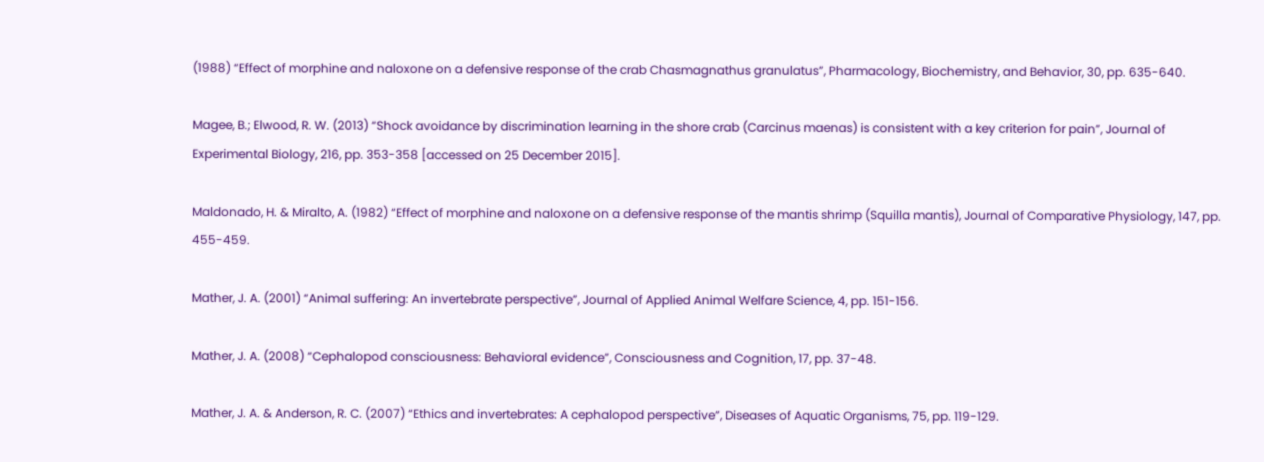(1988) “Effect of morphine and naloxone on a defensive response of the crab Chasmagnathus granulatus”, Pharmacology, Biochemistry, and Behavior, 30, pp. 635-640.

Magee, B.; Elwood, R. W. (2013) “Shock avoidance by discrimination learning in the shore crab (Carcinus maenas) is consistent with a key criterion for pain”, Journal of Experimental Biology, 216, pp. 353-358 [accessed on 25 December 2015].

Maldonado, H. & Miralto, A. (1982) “Effect of morphine and naloxone on a defensive response of the mantis shrimp (Squilla mantis), Journal of Comparative Physiology, 147, pp. 455-459.

Mather, J. A. (2001) “Animal suffering: An invertebrate perspective”, Journal of Applied Animal Welfare Science, 4, pp. 151-156.

Mather, J. A. (2008) “Cephalopod consciousness: Behavioral evidence”, Consciousness and Cognition, 17, pp. 37-48.

Mather, J. A. & Anderson, R. C. (2007) “Ethics and invertebrates: A cephalopod perspective”, Diseases of Aquatic Organisms, 75, pp. 119-129.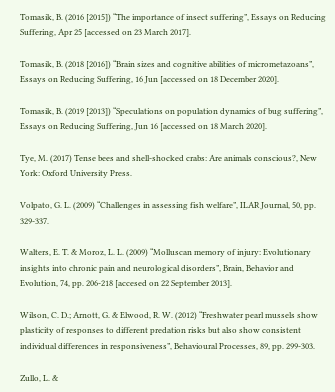Tomasik, B. (2016 [2015]) “The importance of insect suffering”, Essays on Reducing Suffering, Apr 25 [accessed on 23 March 2017].

Tomasik, B. (2018 [2016]) “Brain sizes and cognitive abilities of micrometazoans”, Essays on Reducing Suffering, 16 Jun [accessed on 18 December 2020].

Tomasik, B. (2019 [2013]) “Speculations on population dynamics of bug suffering”, Essays on Reducing Suffering, Jun 16 [accessed on 18 March 2020].

Tye, M. (2017) Tense bees and shell-shocked crabs: Are animals conscious?, New York: Oxford University Press.

Volpato, G. L. (2009) “Challenges in assessing fish welfare”, ILAR Journal, 50, pp. 329-337.

Walters, E. T. & Moroz, L. L. (2009) “Molluscan memory of injury: Evolutionary insights into chronic pain and neurological disorders”, Brain, Behavior and Evolution, 74, pp. 206-218 [accesed on 22 September 2013].

Wilson, C. D.; Arnott, G. & Elwood, R. W. (2012) “Freshwater pearl mussels show plasticity of responses to different predation risks but also show consistent individual differences in responsiveness”, Behavioural Processes, 89, pp. 299-303.

Zullo, L. &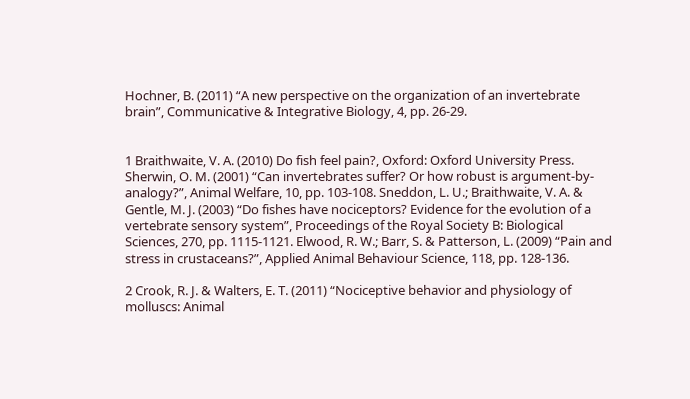Hochner, B. (2011) “A new perspective on the organization of an invertebrate brain”, Communicative & Integrative Biology, 4, pp. 26-29.


1 Braithwaite, V. A. (2010) Do fish feel pain?, Oxford: Oxford University Press. Sherwin, O. M. (2001) “Can invertebrates suffer? Or how robust is argument-by-analogy?”, Animal Welfare, 10, pp. 103-108. Sneddon, L. U.; Braithwaite, V. A. & Gentle, M. J. (2003) “Do fishes have nociceptors? Evidence for the evolution of a vertebrate sensory system”, Proceedings of the Royal Society B: Biological Sciences, 270, pp. 1115-1121. Elwood, R. W.; Barr, S. & Patterson, L. (2009) “Pain and stress in crustaceans?”, Applied Animal Behaviour Science, 118, pp. 128-136.

2 Crook, R. J. & Walters, E. T. (2011) “Nociceptive behavior and physiology of molluscs: Animal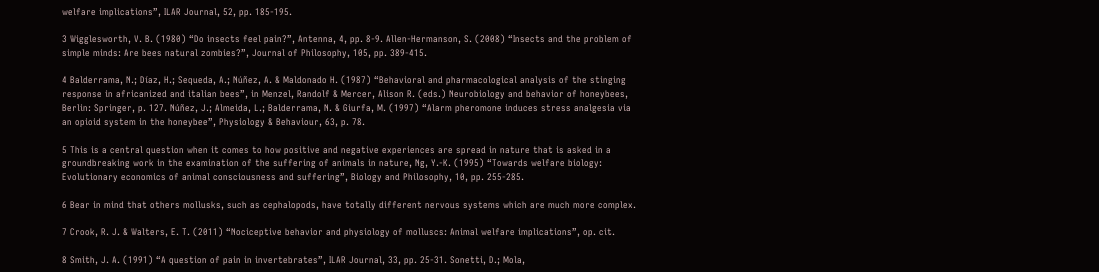welfare implications”, ILAR Journal, 52, pp. 185-195.

3 Wigglesworth, V. B. (1980) “Do insects feel pain?”, Antenna, 4, pp. 8-9. Allen-Hermanson, S. (2008) “Insects and the problem of simple minds: Are bees natural zombies?”, Journal of Philosophy, 105, pp. 389-415.

4 Balderrama, N.; Díaz, H.; Sequeda, A.; Núñez, A. & Maldonado H. (1987) “Behavioral and pharmacological analysis of the stinging response in africanized and italian bees”, in Menzel, Randolf & Mercer, Alison R. (eds.) Neurobiology and behavior of honeybees, Berlin: Springer, p. 127. Núñez, J.; Almeida, L.; Balderrama, N. & Giurfa, M. (1997) “Alarm pheromone induces stress analgesia via an opioid system in the honeybee”, Physiology & Behaviour, 63, p. 78.

5 This is a central question when it comes to how positive and negative experiences are spread in nature that is asked in a groundbreaking work in the examination of the suffering of animals in nature, Ng, Y.-K. (1995) “Towards welfare biology: Evolutionary economics of animal consciousness and suffering”, Biology and Philosophy, 10, pp. 255-285.

6 Bear in mind that others mollusks, such as cephalopods, have totally different nervous systems which are much more complex.

7 Crook, R. J. & Walters, E. T. (2011) “Nociceptive behavior and physiology of molluscs: Animal welfare implications”, op. cit.

8 Smith, J. A. (1991) “A question of pain in invertebrates”, ILAR Journal, 33, pp. 25-31. Sonetti, D.; Mola,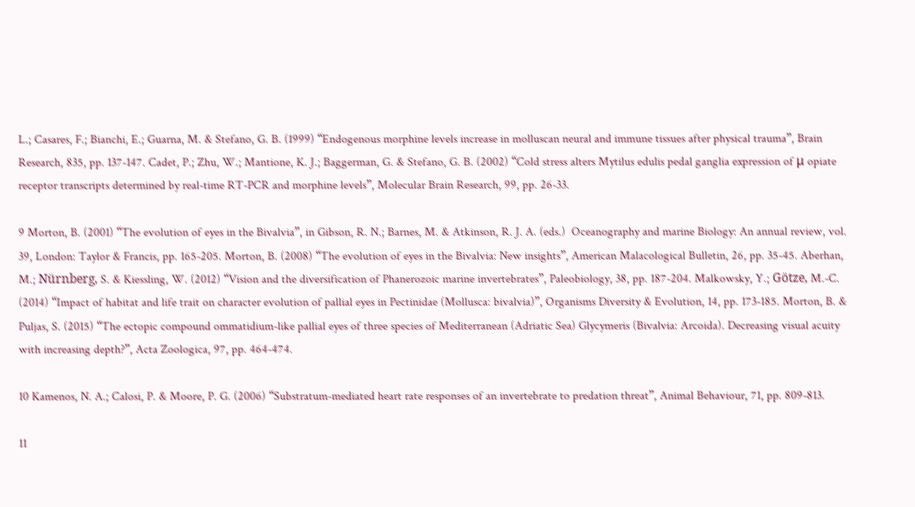L.; Casares, F.; Bianchi, E.; Guarna, M. & Stefano, G. B. (1999) “Endogenous morphine levels increase in molluscan neural and immune tissues after physical trauma”, Brain Research, 835, pp. 137-147. Cadet, P.; Zhu, W.; Mantione, K. J.; Baggerman, G. & Stefano, G. B. (2002) “Cold stress alters Mytilus edulis pedal ganglia expression of μ opiate receptor transcripts determined by real-time RT-PCR and morphine levels”, Molecular Brain Research, 99, pp. 26-33.

9 Morton, B. (2001) “The evolution of eyes in the Bivalvia”, in Gibson, R. N.; Barnes, M. & Atkinson, R. J. A. (eds.)  Oceanography and marine Biology: An annual review, vol. 39, London: Taylor & Francis, pp. 165-205. Morton, B. (2008) “The evolution of eyes in the Bivalvia: New insights”, American Malacological Bulletin, 26, pp. 35-45. Aberhan, M.; Nürnberg, S. & Kiessling, W. (2012) “Vision and the diversification of Phanerozoic marine invertebrates”, Paleobiology, 38, pp. 187-204. Malkowsky, Y.; Götze, M.-C. (2014) “Impact of habitat and life trait on character evolution of pallial eyes in Pectinidae (Mollusca: bivalvia)”, Organisms Diversity & Evolution, 14, pp. 173-185. Morton, B. & Puljas, S. (2015) “The ectopic compound ommatidium-like pallial eyes of three species of Mediterranean (Adriatic Sea) Glycymeris (Bivalvia: Arcoida). Decreasing visual acuity with increasing depth?”, Acta Zoologica, 97, pp. 464-474.

10 Kamenos, N. A.; Calosi, P. & Moore, P. G. (2006) “Substratum-mediated heart rate responses of an invertebrate to predation threat”, Animal Behaviour, 71, pp. 809-813.

11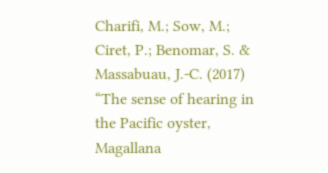Charifi, M.; Sow, M.; Ciret, P.; Benomar, S. & Massabuau, J.-C. (2017) “The sense of hearing in the Pacific oyster, Magallana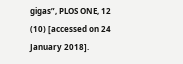gigas”, PLOS ONE, 12 (10) [accessed on 24 January 2018].